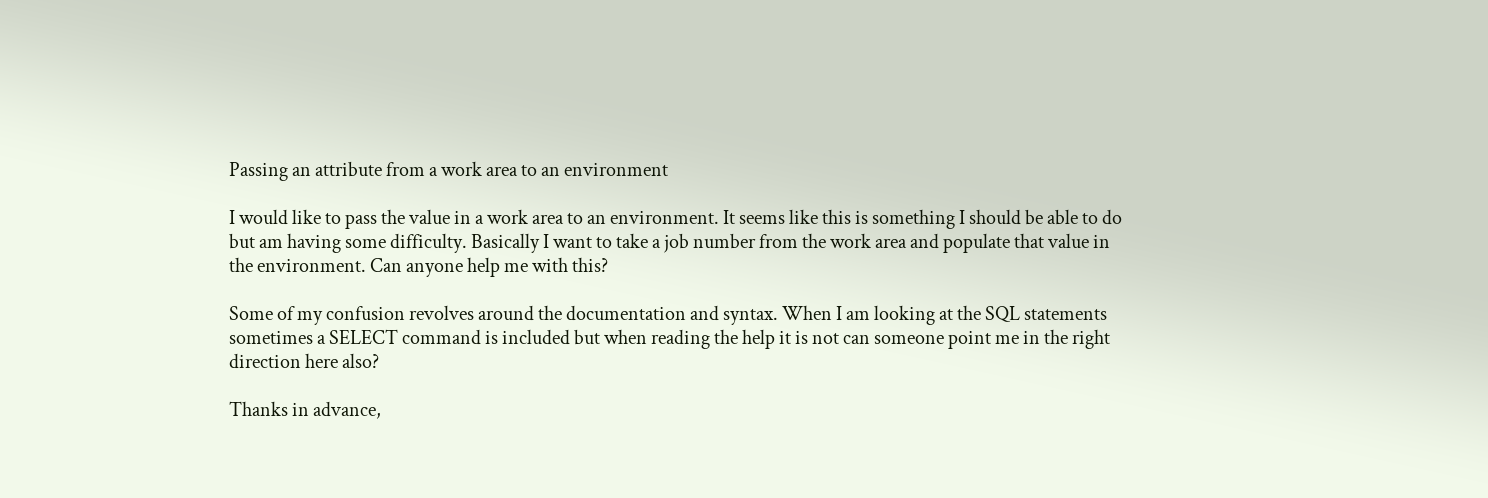Passing an attribute from a work area to an environment

I would like to pass the value in a work area to an environment. It seems like this is something I should be able to do but am having some difficulty. Basically I want to take a job number from the work area and populate that value in the environment. Can anyone help me with this?

Some of my confusion revolves around the documentation and syntax. When I am looking at the SQL statements sometimes a SELECT command is included but when reading the help it is not can someone point me in the right direction here also?

Thanks in advance,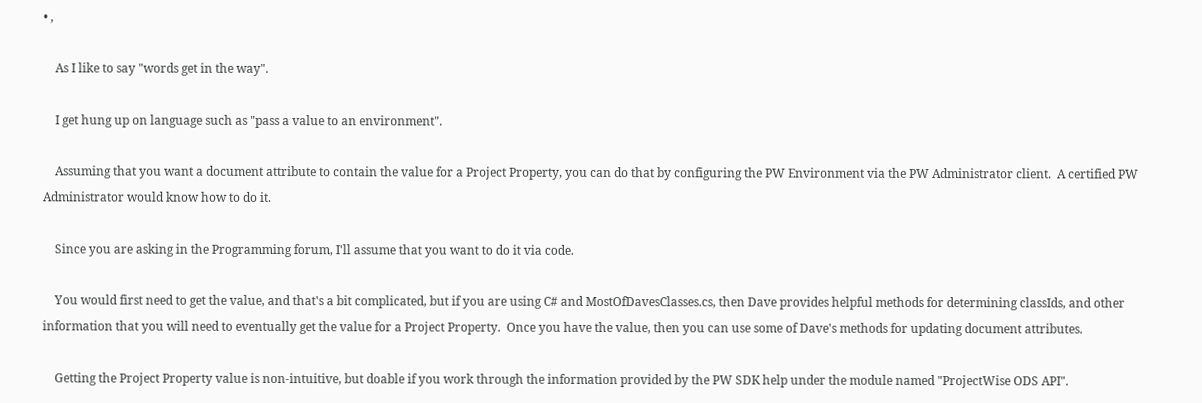• ,

    As I like to say "words get in the way".

    I get hung up on language such as "pass a value to an environment".

    Assuming that you want a document attribute to contain the value for a Project Property, you can do that by configuring the PW Environment via the PW Administrator client.  A certified PW Administrator would know how to do it.

    Since you are asking in the Programming forum, I'll assume that you want to do it via code.

    You would first need to get the value, and that's a bit complicated, but if you are using C# and MostOfDavesClasses.cs, then Dave provides helpful methods for determining classIds, and other information that you will need to eventually get the value for a Project Property.  Once you have the value, then you can use some of Dave's methods for updating document attributes.

    Getting the Project Property value is non-intuitive, but doable if you work through the information provided by the PW SDK help under the module named "ProjectWise ODS API".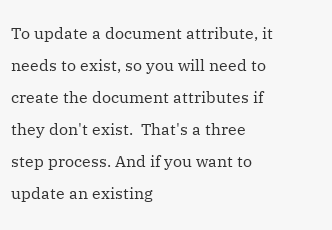To update a document attribute, it needs to exist, so you will need to create the document attributes if they don't exist.  That's a three step process. And if you want to update an existing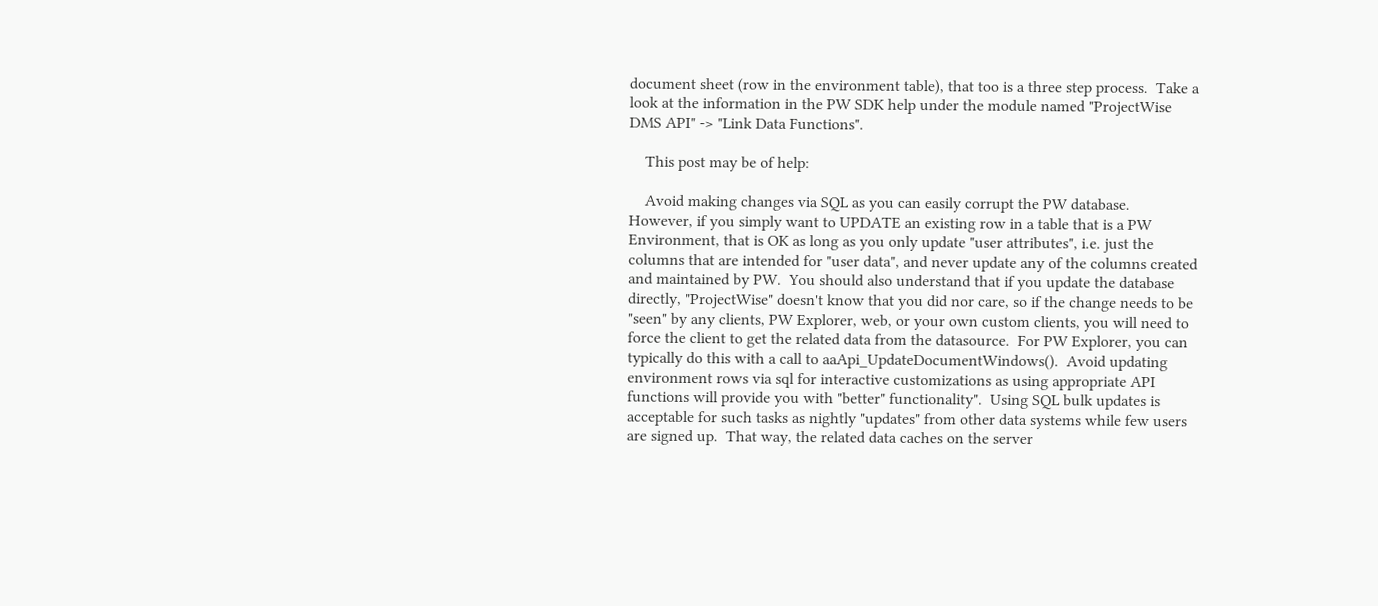document sheet (row in the environment table), that too is a three step process.  Take a look at the information in the PW SDK help under the module named "ProjectWise DMS API" -> "Link Data Functions".

    This post may be of help:

    Avoid making changes via SQL as you can easily corrupt the PW database.  However, if you simply want to UPDATE an existing row in a table that is a PW Environment, that is OK as long as you only update "user attributes", i.e. just the columns that are intended for "user data", and never update any of the columns created and maintained by PW.  You should also understand that if you update the database directly, "ProjectWise" doesn't know that you did nor care, so if the change needs to be "seen" by any clients, PW Explorer, web, or your own custom clients, you will need to force the client to get the related data from the datasource.  For PW Explorer, you can typically do this with a call to aaApi_UpdateDocumentWindows().  Avoid updating environment rows via sql for interactive customizations as using appropriate API functions will provide you with "better" functionality".  Using SQL bulk updates is acceptable for such tasks as nightly "updates" from other data systems while few users are signed up.  That way, the related data caches on the server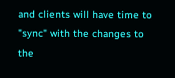and clients will have time to "sync" with the changes to the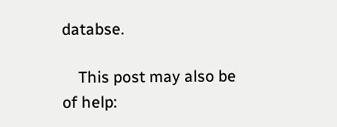databse.

    This post may also be of help: